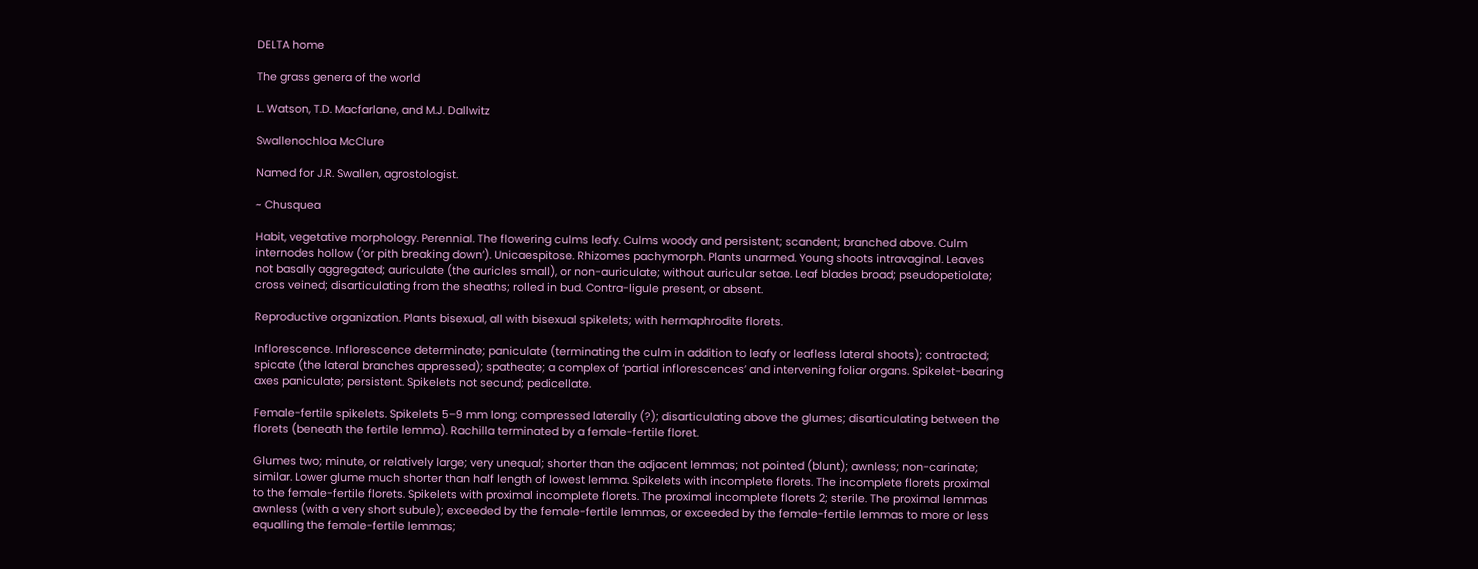DELTA home

The grass genera of the world

L. Watson, T.D. Macfarlane, and M.J. Dallwitz

Swallenochloa McClure

Named for J.R. Swallen, agrostologist.

~ Chusquea

Habit, vegetative morphology. Perennial. The flowering culms leafy. Culms woody and persistent; scandent; branched above. Culm internodes hollow (‘or pith breaking down’). Unicaespitose. Rhizomes pachymorph. Plants unarmed. Young shoots intravaginal. Leaves not basally aggregated; auriculate (the auricles small), or non-auriculate; without auricular setae. Leaf blades broad; pseudopetiolate; cross veined; disarticulating from the sheaths; rolled in bud. Contra-ligule present, or absent.

Reproductive organization. Plants bisexual, all with bisexual spikelets; with hermaphrodite florets.

Inflorescence. Inflorescence determinate; paniculate (terminating the culm in addition to leafy or leafless lateral shoots); contracted; spicate (the lateral branches appressed); spatheate; a complex of ‘partial inflorescences’ and intervening foliar organs. Spikelet-bearing axes paniculate; persistent. Spikelets not secund; pedicellate.

Female-fertile spikelets. Spikelets 5–9 mm long; compressed laterally (?); disarticulating above the glumes; disarticulating between the florets (beneath the fertile lemma). Rachilla terminated by a female-fertile floret.

Glumes two; minute, or relatively large; very unequal; shorter than the adjacent lemmas; not pointed (blunt); awnless; non-carinate; similar. Lower glume much shorter than half length of lowest lemma. Spikelets with incomplete florets. The incomplete florets proximal to the female-fertile florets. Spikelets with proximal incomplete florets. The proximal incomplete florets 2; sterile. The proximal lemmas awnless (with a very short subule); exceeded by the female-fertile lemmas, or exceeded by the female-fertile lemmas to more or less equalling the female-fertile lemmas;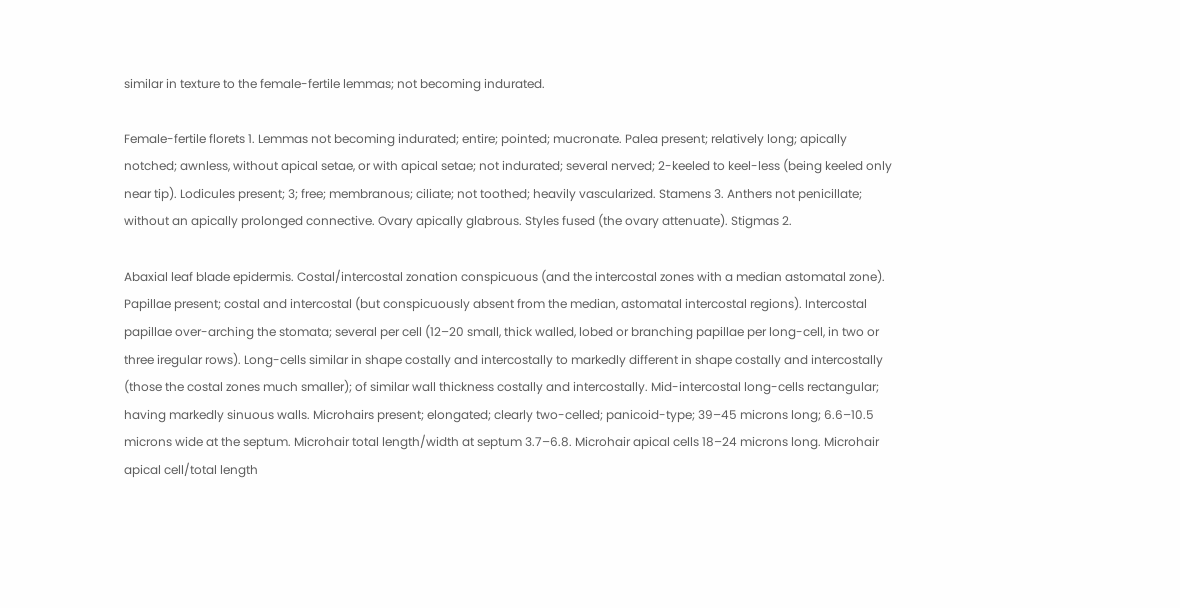similar in texture to the female-fertile lemmas; not becoming indurated.

Female-fertile florets 1. Lemmas not becoming indurated; entire; pointed; mucronate. Palea present; relatively long; apically notched; awnless, without apical setae, or with apical setae; not indurated; several nerved; 2-keeled to keel-less (being keeled only near tip). Lodicules present; 3; free; membranous; ciliate; not toothed; heavily vascularized. Stamens 3. Anthers not penicillate; without an apically prolonged connective. Ovary apically glabrous. Styles fused (the ovary attenuate). Stigmas 2.

Abaxial leaf blade epidermis. Costal/intercostal zonation conspicuous (and the intercostal zones with a median astomatal zone). Papillae present; costal and intercostal (but conspicuously absent from the median, astomatal intercostal regions). Intercostal papillae over-arching the stomata; several per cell (12–20 small, thick walled, lobed or branching papillae per long-cell, in two or three iregular rows). Long-cells similar in shape costally and intercostally to markedly different in shape costally and intercostally (those the costal zones much smaller); of similar wall thickness costally and intercostally. Mid-intercostal long-cells rectangular; having markedly sinuous walls. Microhairs present; elongated; clearly two-celled; panicoid-type; 39–45 microns long; 6.6–10.5 microns wide at the septum. Microhair total length/width at septum 3.7–6.8. Microhair apical cells 18–24 microns long. Microhair apical cell/total length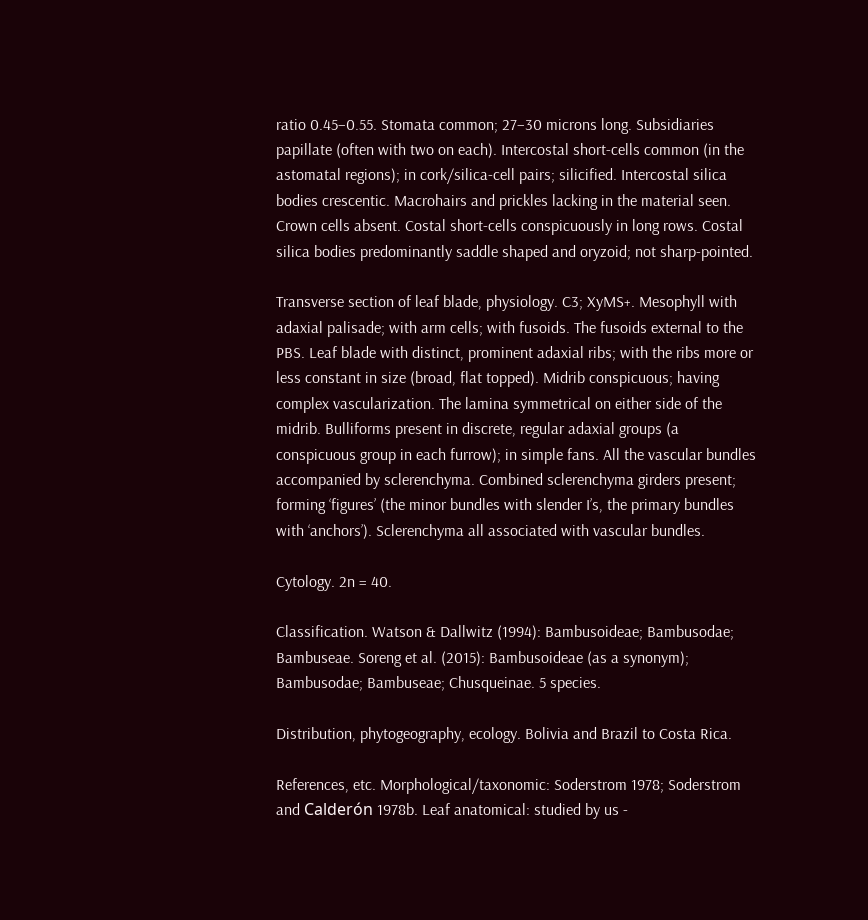ratio 0.45–0.55. Stomata common; 27–30 microns long. Subsidiaries papillate (often with two on each). Intercostal short-cells common (in the astomatal regions); in cork/silica-cell pairs; silicified. Intercostal silica bodies crescentic. Macrohairs and prickles lacking in the material seen. Crown cells absent. Costal short-cells conspicuously in long rows. Costal silica bodies predominantly saddle shaped and oryzoid; not sharp-pointed.

Transverse section of leaf blade, physiology. C3; XyMS+. Mesophyll with adaxial palisade; with arm cells; with fusoids. The fusoids external to the PBS. Leaf blade with distinct, prominent adaxial ribs; with the ribs more or less constant in size (broad, flat topped). Midrib conspicuous; having complex vascularization. The lamina symmetrical on either side of the midrib. Bulliforms present in discrete, regular adaxial groups (a conspicuous group in each furrow); in simple fans. All the vascular bundles accompanied by sclerenchyma. Combined sclerenchyma girders present; forming ‘figures’ (the minor bundles with slender I’s, the primary bundles with ‘anchors’). Sclerenchyma all associated with vascular bundles.

Cytology. 2n = 40.

Classification. Watson & Dallwitz (1994): Bambusoideae; Bambusodae; Bambuseae. Soreng et al. (2015): Bambusoideae (as a synonym); Bambusodae; Bambuseae; Chusqueinae. 5 species.

Distribution, phytogeography, ecology. Bolivia and Brazil to Costa Rica.

References, etc. Morphological/taxonomic: Soderstrom 1978; Soderstrom and Calderón 1978b. Leaf anatomical: studied by us -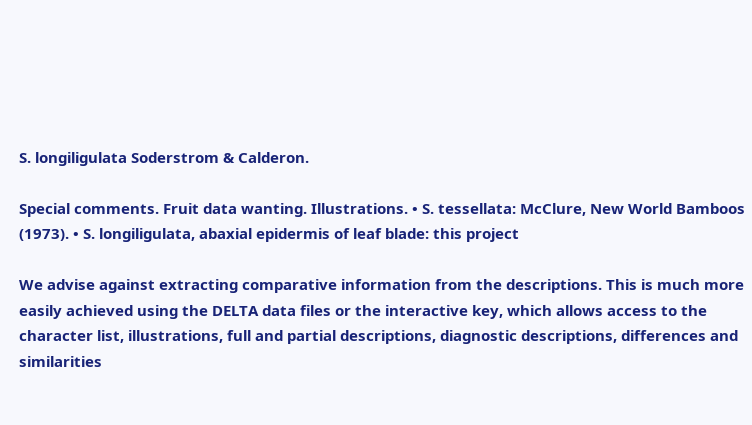S. longiligulata Soderstrom & Calderon.

Special comments. Fruit data wanting. Illustrations. • S. tessellata: McClure, New World Bamboos (1973). • S. longiligulata, abaxial epidermis of leaf blade: this project

We advise against extracting comparative information from the descriptions. This is much more easily achieved using the DELTA data files or the interactive key, which allows access to the character list, illustrations, full and partial descriptions, diagnostic descriptions, differences and similarities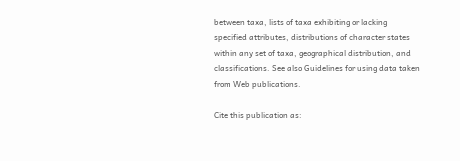between taxa, lists of taxa exhibiting or lacking specified attributes, distributions of character states within any set of taxa, geographical distribution, and classifications. See also Guidelines for using data taken from Web publications.

Cite this publication as: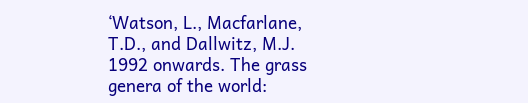‘Watson, L., Macfarlane, T.D., and Dallwitz, M.J. 1992 onwards. The grass genera of the world: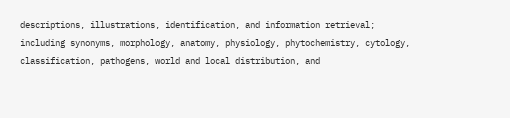descriptions, illustrations, identification, and information retrieval; including synonyms, morphology, anatomy, physiology, phytochemistry, cytology, classification, pathogens, world and local distribution, and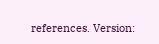references. Version: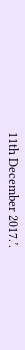11th December 2017.’.